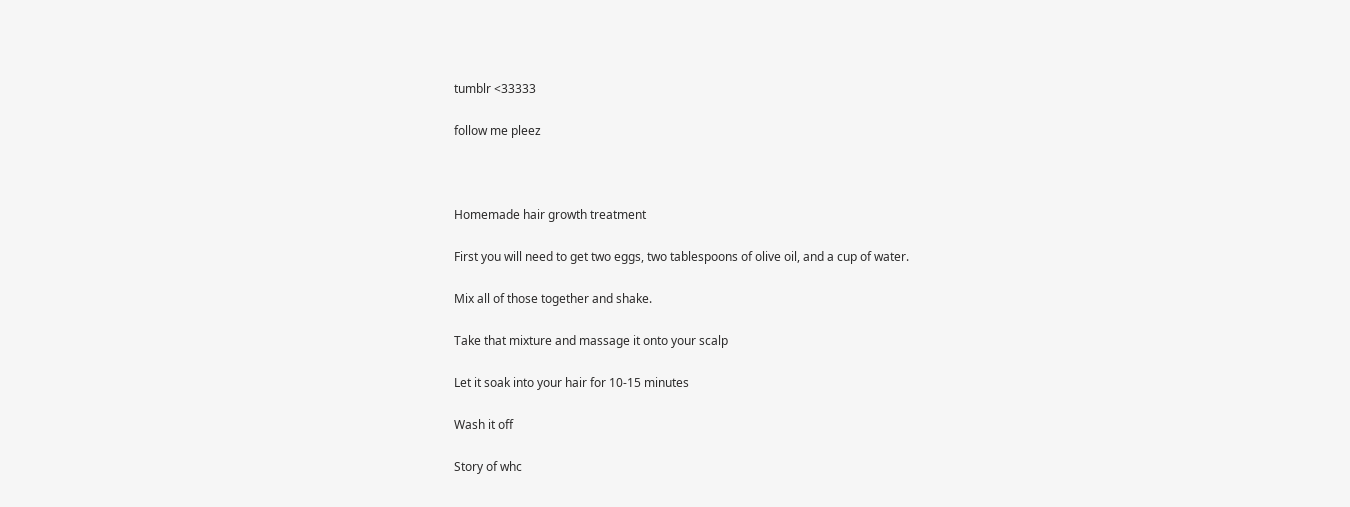tumblr <33333

follow me pleez



Homemade hair growth treatment

First you will need to get two eggs, two tablespoons of olive oil, and a cup of water.

Mix all of those together and shake.

Take that mixture and massage it onto your scalp

Let it soak into your hair for 10-15 minutes

Wash it off

Story of whc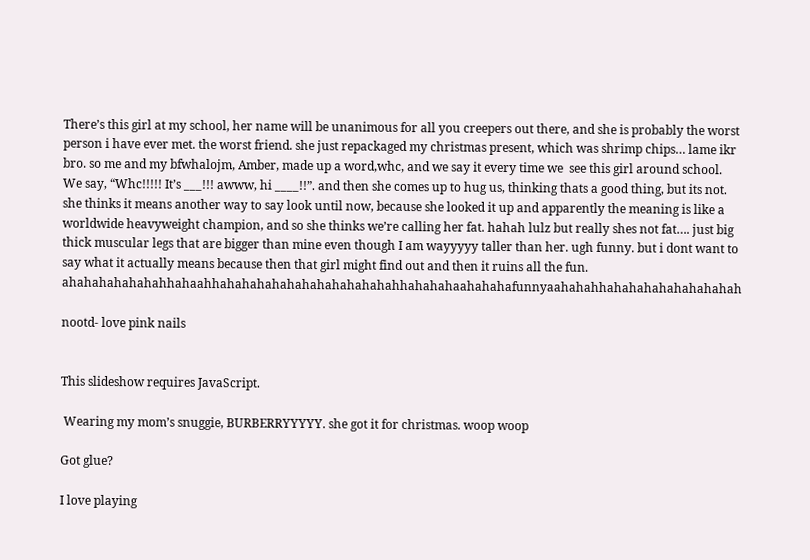There’s this girl at my school, her name will be unanimous for all you creepers out there, and she is probably the worst person i have ever met. the worst friend. she just repackaged my christmas present, which was shrimp chips… lame ikr bro. so me and my bfwhalojm, Amber, made up a word,whc, and we say it every time we  see this girl around school. We say, “Whc!!!!! It’s ___!!! awww, hi ____!!”. and then she comes up to hug us, thinking thats a good thing, but its not. she thinks it means another way to say look until now, because she looked it up and apparently the meaning is like a worldwide heavyweight champion, and so she thinks we’re calling her fat. hahah lulz but really shes not fat…. just big thick muscular legs that are bigger than mine even though I am wayyyyy taller than her. ugh funny. but i dont want to say what it actually means because then that girl might find out and then it ruins all the fun. ahahahahahahahhahaahhahahahahahahahahahahahahhahahahaahahahafunnyaahahahhahahahahahahahahah

nootd- love pink nails


This slideshow requires JavaScript.

 Wearing my mom’s snuggie, BURBERRYYYYY. she got it for christmas. woop woop

Got glue?

I love playing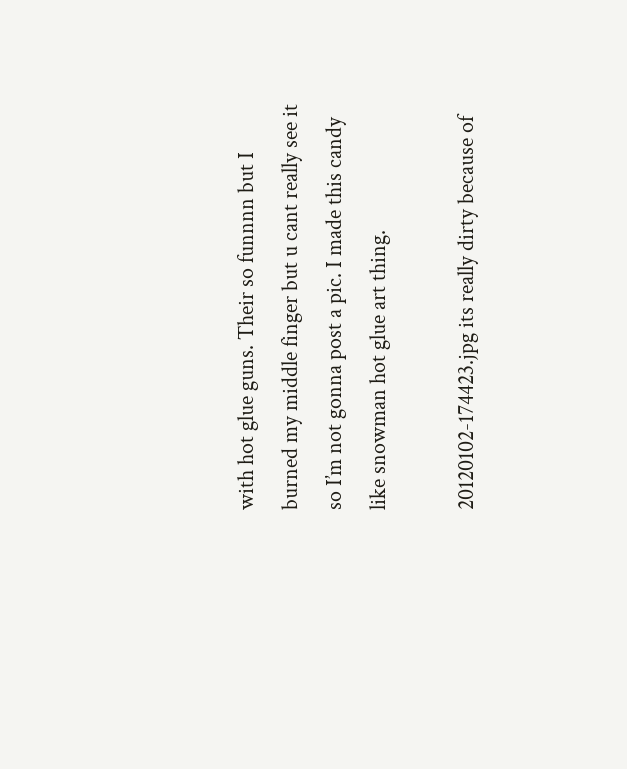with hot glue guns. Their so funnnn but I burned my middle finger but u cant really see it so I’m not gonna post a pic. I made this candy like snowman hot glue art thing.

20120102-174423.jpg its really dirty because of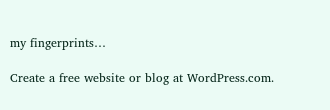my fingerprints…

Create a free website or blog at WordPress.com.